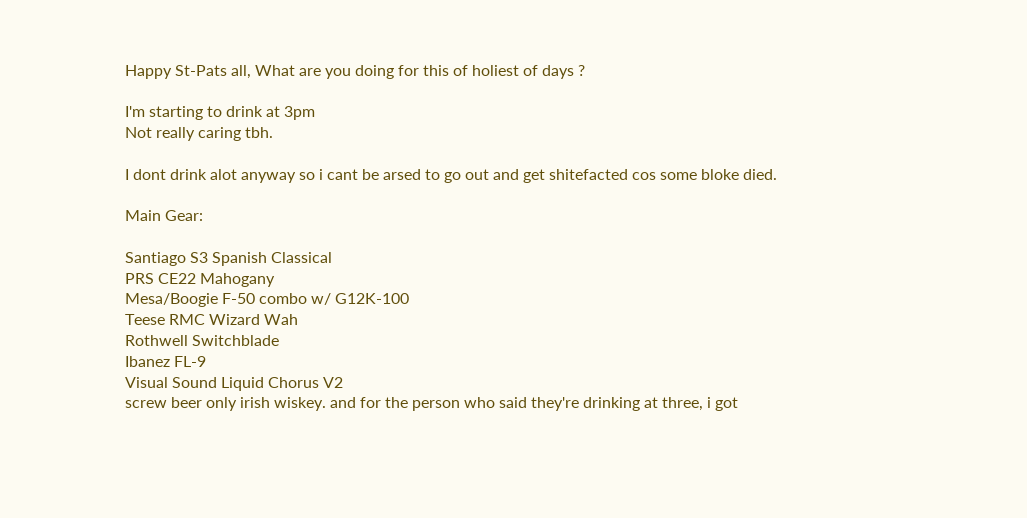Happy St-Pats all, What are you doing for this of holiest of days ?

I'm starting to drink at 3pm
Not really caring tbh.

I dont drink alot anyway so i cant be arsed to go out and get shitefacted cos some bloke died.

Main Gear:

Santiago S3 Spanish Classical
PRS CE22 Mahogany
Mesa/Boogie F-50 combo w/ G12K-100
Teese RMC Wizard Wah
Rothwell Switchblade
Ibanez FL-9
Visual Sound Liquid Chorus V2
screw beer only irish wiskey. and for the person who said they're drinking at three, i got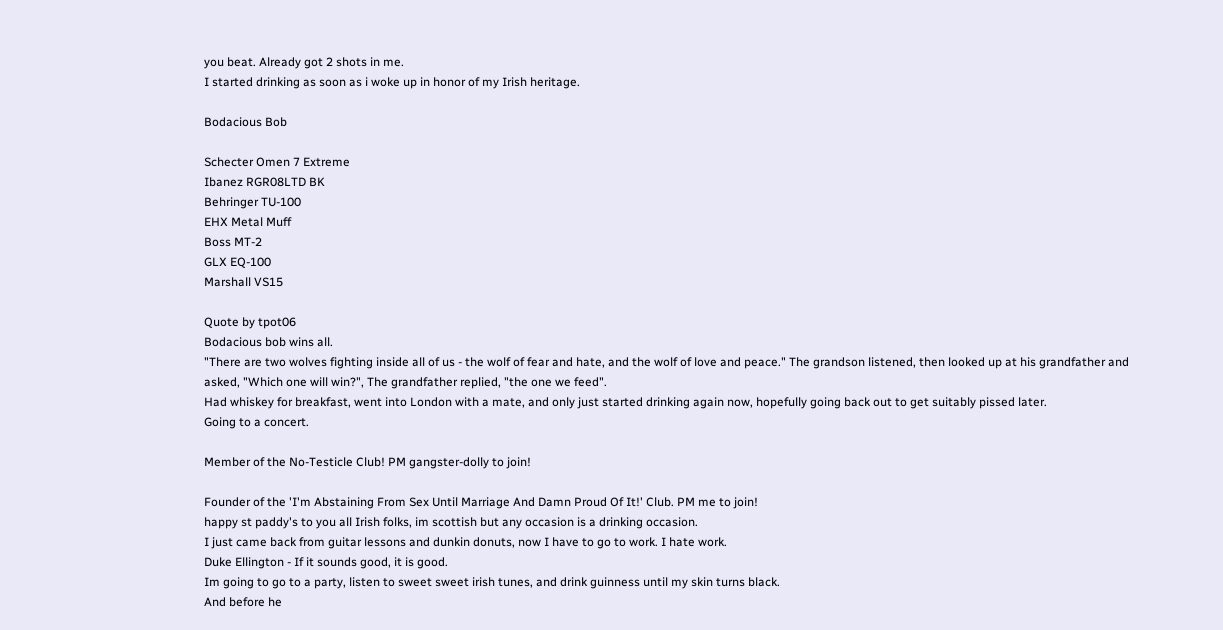you beat. Already got 2 shots in me.
I started drinking as soon as i woke up in honor of my Irish heritage.

Bodacious Bob

Schecter Omen 7 Extreme
Ibanez RGR08LTD BK
Behringer TU-100
EHX Metal Muff
Boss MT-2
GLX EQ-100
Marshall VS15

Quote by tpot06
Bodacious bob wins all.
"There are two wolves fighting inside all of us - the wolf of fear and hate, and the wolf of love and peace." The grandson listened, then looked up at his grandfather and asked, "Which one will win?", The grandfather replied, "the one we feed".
Had whiskey for breakfast, went into London with a mate, and only just started drinking again now, hopefully going back out to get suitably pissed later.
Going to a concert.

Member of the No-Testicle Club! PM gangster-dolly to join!

Founder of the 'I'm Abstaining From Sex Until Marriage And Damn Proud Of It!' Club. PM me to join!
happy st paddy's to you all Irish folks, im scottish but any occasion is a drinking occasion.
I just came back from guitar lessons and dunkin donuts, now I have to go to work. I hate work.
Duke Ellington - If it sounds good, it is good.
Im going to go to a party, listen to sweet sweet irish tunes, and drink guinness until my skin turns black.
And before he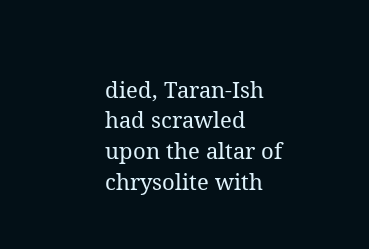died, Taran-Ish had scrawled upon the altar of chrysolite with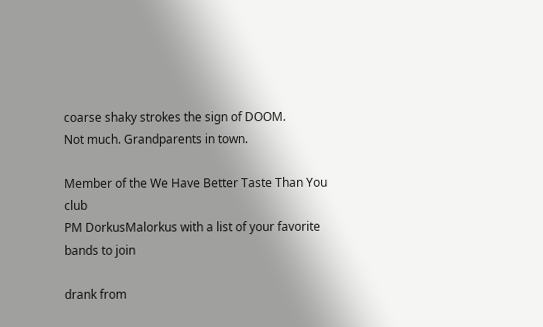coarse shaky strokes the sign of DOOM.
Not much. Grandparents in town.

Member of the We Have Better Taste Than You club
PM DorkusMalorkus with a list of your favorite bands to join

drank from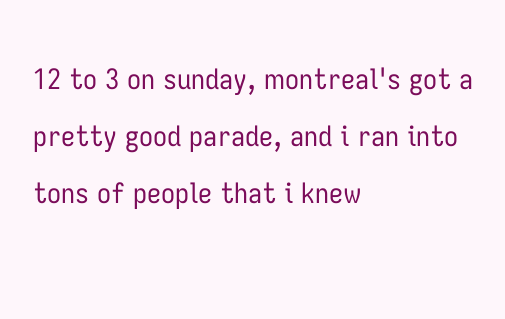12 to 3 on sunday, montreal's got a pretty good parade, and i ran into tons of people that i knew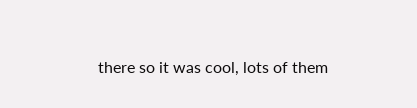there so it was cool, lots of them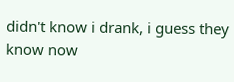didn't know i drank, i guess they know now